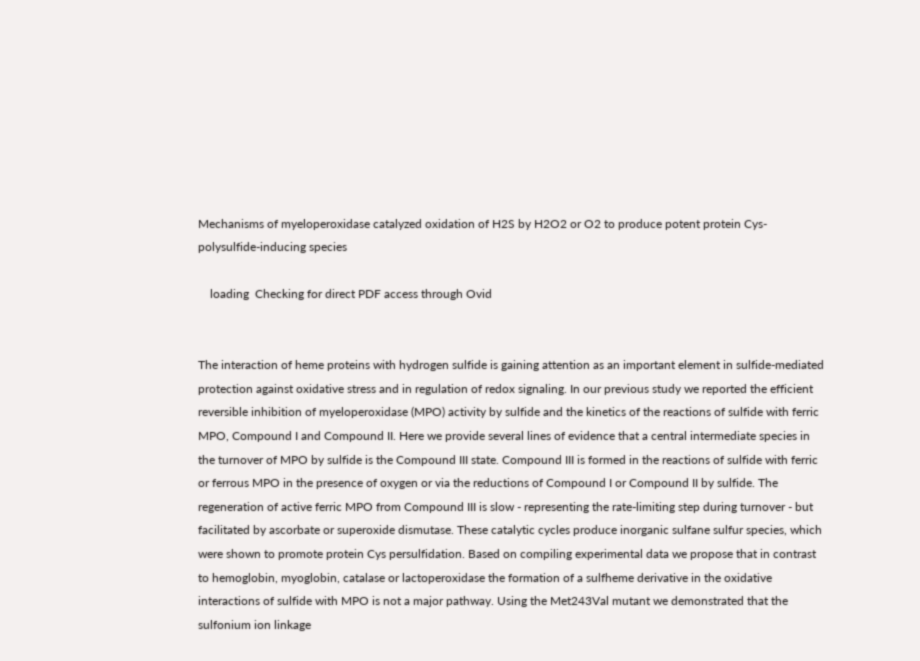Mechanisms of myeloperoxidase catalyzed oxidation of H2S by H2O2 or O2 to produce potent protein Cys-polysulfide-inducing species

    loading  Checking for direct PDF access through Ovid


The interaction of heme proteins with hydrogen sulfide is gaining attention as an important element in sulfide-mediated protection against oxidative stress and in regulation of redox signaling. In our previous study we reported the efficient reversible inhibition of myeloperoxidase (MPO) activity by sulfide and the kinetics of the reactions of sulfide with ferric MPO, Compound I and Compound II. Here we provide several lines of evidence that a central intermediate species in the turnover of MPO by sulfide is the Compound III state. Compound III is formed in the reactions of sulfide with ferric or ferrous MPO in the presence of oxygen or via the reductions of Compound I or Compound II by sulfide. The regeneration of active ferric MPO from Compound III is slow - representing the rate-limiting step during turnover - but facilitated by ascorbate or superoxide dismutase. These catalytic cycles produce inorganic sulfane sulfur species, which were shown to promote protein Cys persulfidation. Based on compiling experimental data we propose that in contrast to hemoglobin, myoglobin, catalase or lactoperoxidase the formation of a sulfheme derivative in the oxidative interactions of sulfide with MPO is not a major pathway. Using the Met243Val mutant we demonstrated that the sulfonium ion linkage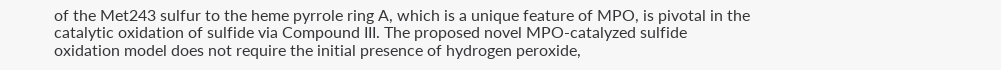of the Met243 sulfur to the heme pyrrole ring A, which is a unique feature of MPO, is pivotal in the catalytic oxidation of sulfide via Compound III. The proposed novel MPO-catalyzed sulfide oxidation model does not require the initial presence of hydrogen peroxide,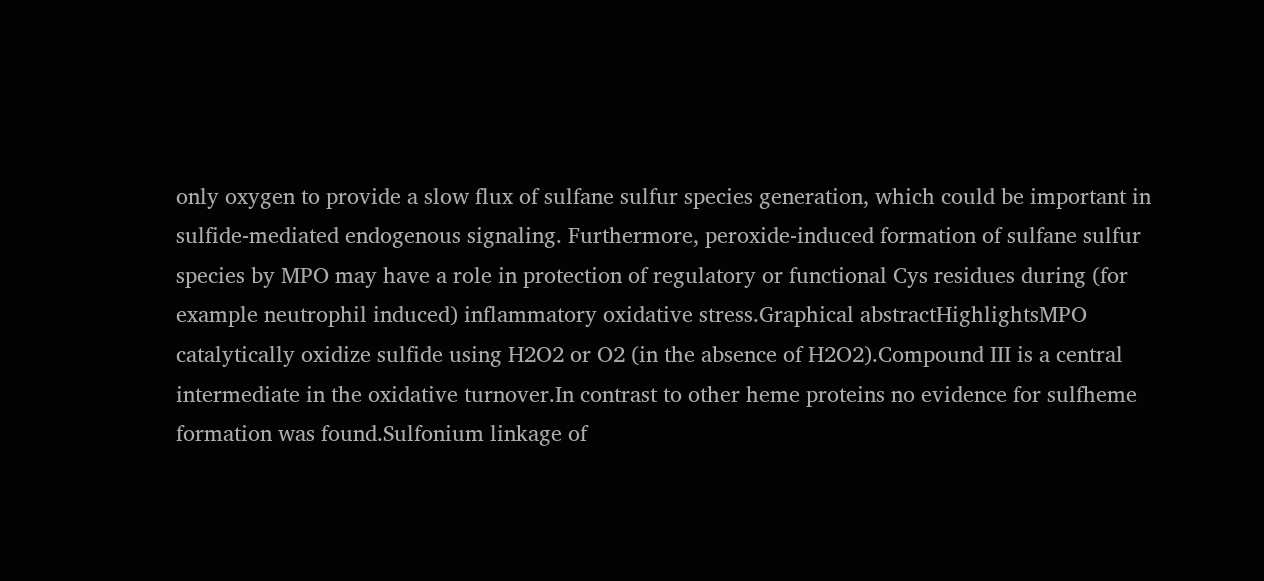only oxygen to provide a slow flux of sulfane sulfur species generation, which could be important in sulfide-mediated endogenous signaling. Furthermore, peroxide-induced formation of sulfane sulfur species by MPO may have a role in protection of regulatory or functional Cys residues during (for example neutrophil induced) inflammatory oxidative stress.Graphical abstractHighlightsMPO catalytically oxidize sulfide using H2O2 or O2 (in the absence of H2O2).Compound III is a central intermediate in the oxidative turnover.In contrast to other heme proteins no evidence for sulfheme formation was found.Sulfonium linkage of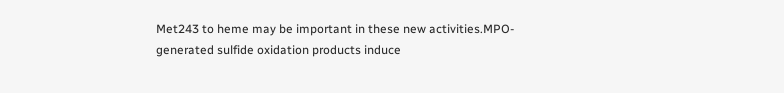Met243 to heme may be important in these new activities.MPO-generated sulfide oxidation products induce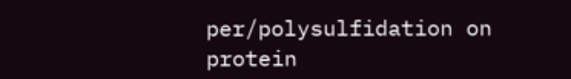per/polysulfidation on protein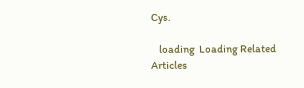Cys.

    loading  Loading Related Articles